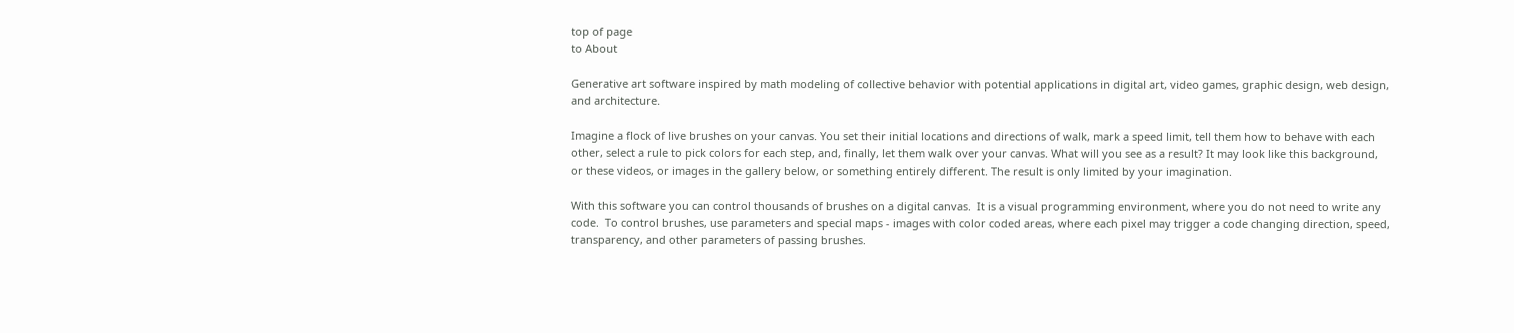top of page
to About

Generative art software inspired by math modeling of collective behavior with potential applications in digital art, video games, graphic design, web design, and architecture.

Imagine a flock of live brushes on your canvas. You set their initial locations and directions of walk, mark a speed limit, tell them how to behave with each other, select a rule to pick colors for each step, and, finally, let them walk over your canvas. What will you see as a result? It may look like this background, or these videos, or images in the gallery below, or something entirely different. The result is only limited by your imagination.

With this software you can control thousands of brushes on a digital canvas.  It is a visual programming environment, where you do not need to write any code.  To control brushes, use parameters and special maps - images with color coded areas, where each pixel may trigger a code changing direction, speed, transparency, and other parameters of passing brushes.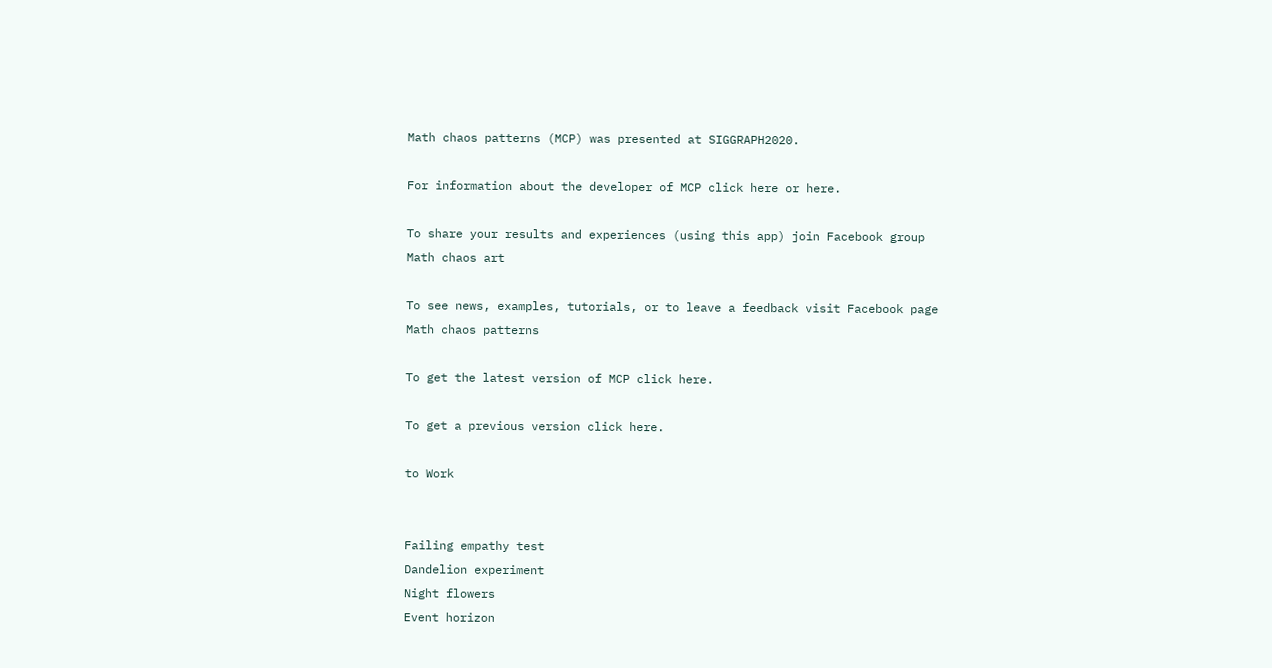Math chaos patterns (MCP) was presented at SIGGRAPH2020.

For information about the developer of MCP click here or here.

To share your results and experiences (using this app) join Facebook group Math chaos art

To see news, examples, tutorials, or to leave a feedback visit Facebook page Math chaos patterns

To get the latest version of MCP click here.

To get a previous version click here.

to Work


Failing empathy test
Dandelion experiment
Night flowers
Event horizon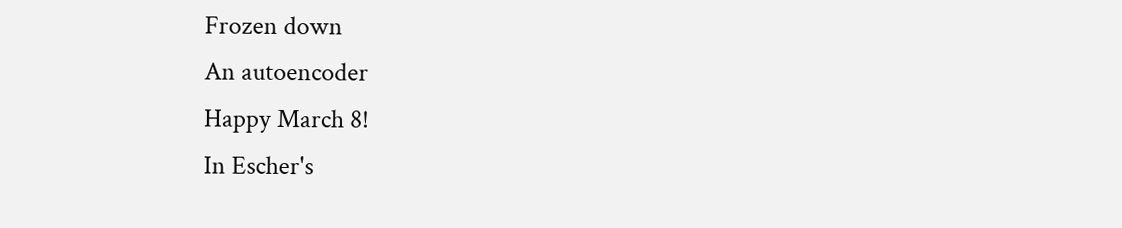Frozen down
An autoencoder
Happy March 8!
In Escher's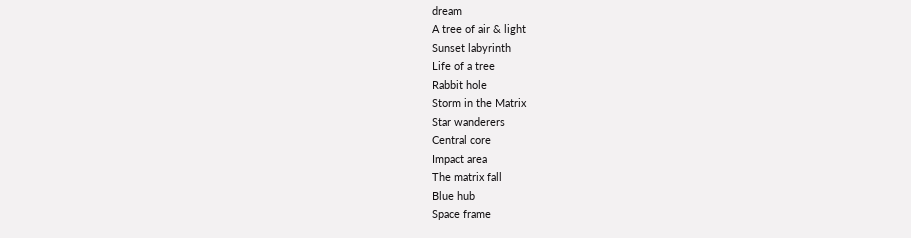dream
A tree of air & light
Sunset labyrinth
Life of a tree
Rabbit hole
Storm in the Matrix
Star wanderers
Central core
Impact area
The matrix fall
Blue hub
Space frame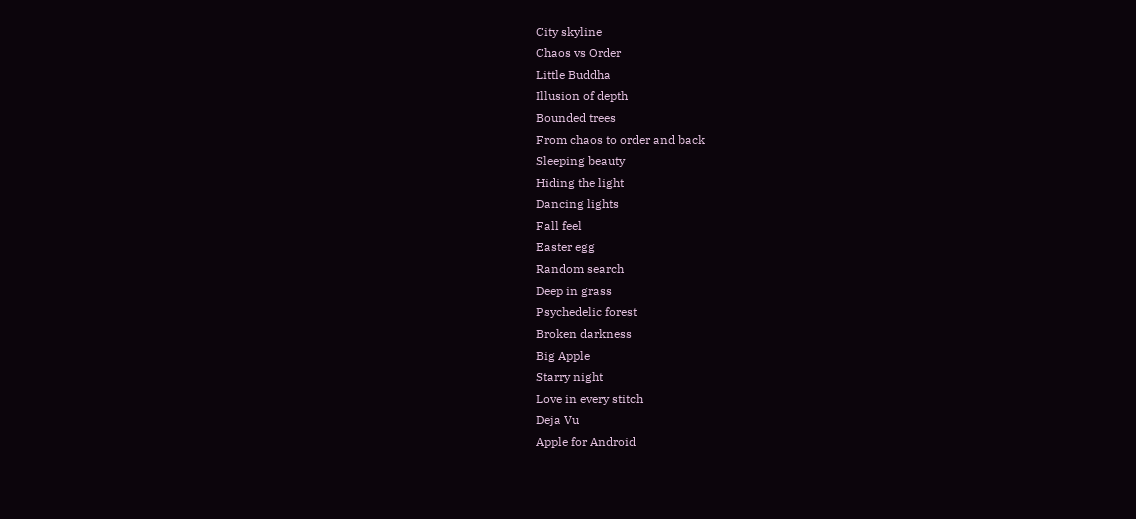City skyline
Chaos vs Order
Little Buddha
Illusion of depth
Bounded trees
From chaos to order and back
Sleeping beauty
Hiding the light
Dancing lights
Fall feel
Easter egg
Random search
Deep in grass
Psychedelic forest
Broken darkness
Big Apple
Starry night
Love in every stitch
Deja Vu
Apple for Android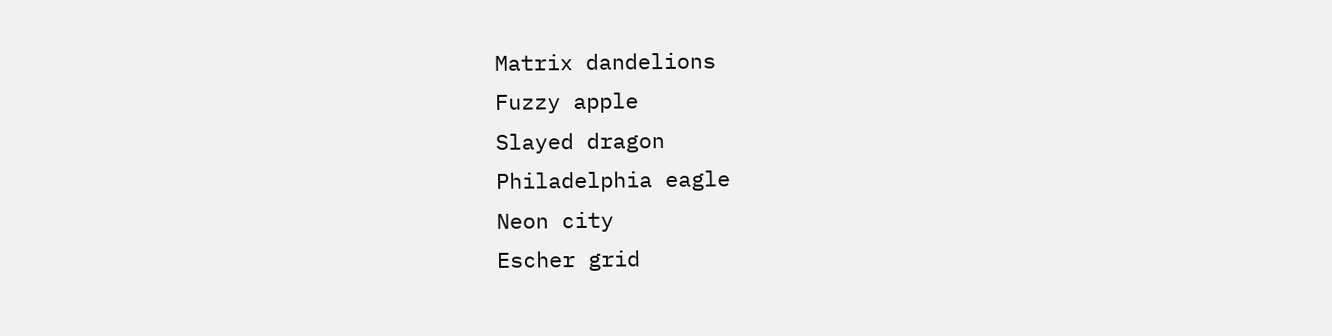Matrix dandelions
Fuzzy apple
Slayed dragon
Philadelphia eagle
Neon city
Escher grid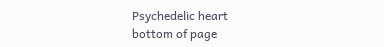Psychedelic heart
bottom of page